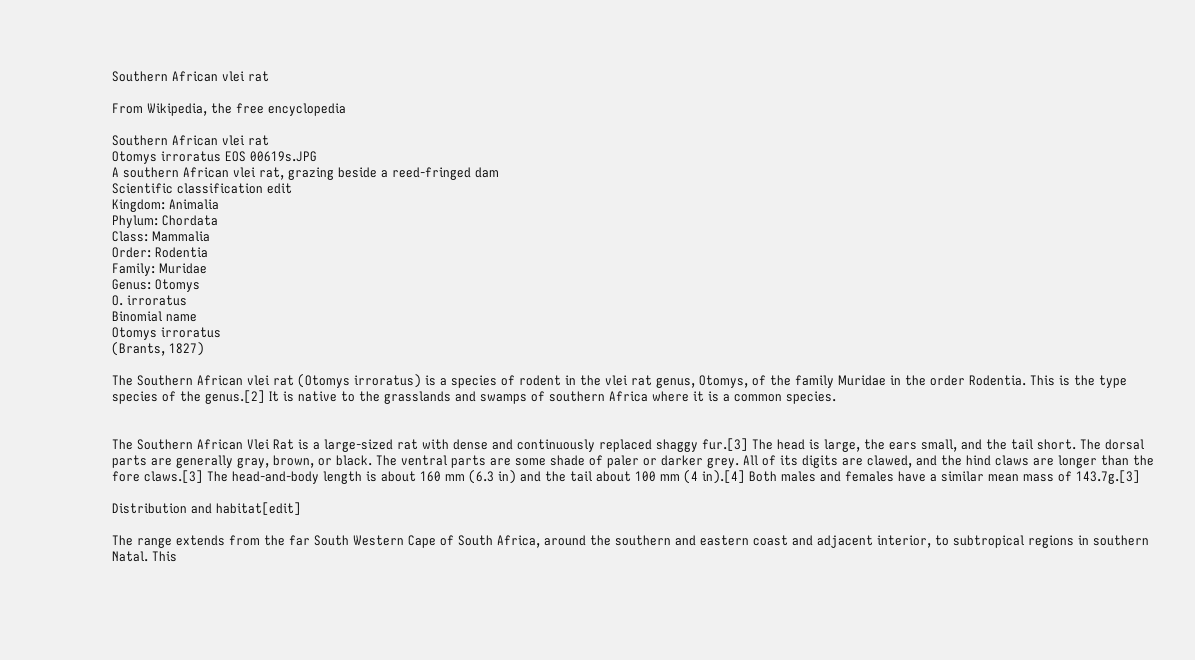Southern African vlei rat

From Wikipedia, the free encyclopedia

Southern African vlei rat
Otomys irroratus EOS 00619s.JPG
A southern African vlei rat, grazing beside a reed-fringed dam
Scientific classification edit
Kingdom: Animalia
Phylum: Chordata
Class: Mammalia
Order: Rodentia
Family: Muridae
Genus: Otomys
O. irroratus
Binomial name
Otomys irroratus
(Brants, 1827)

The Southern African vlei rat (Otomys irroratus) is a species of rodent in the vlei rat genus, Otomys, of the family Muridae in the order Rodentia. This is the type species of the genus.[2] It is native to the grasslands and swamps of southern Africa where it is a common species.


The Southern African Vlei Rat is a large-sized rat with dense and continuously replaced shaggy fur.[3] The head is large, the ears small, and the tail short. The dorsal parts are generally gray, brown, or black. The ventral parts are some shade of paler or darker grey. All of its digits are clawed, and the hind claws are longer than the fore claws.[3] The head-and-body length is about 160 mm (6.3 in) and the tail about 100 mm (4 in).[4] Both males and females have a similar mean mass of 143.7g.[3]

Distribution and habitat[edit]

The range extends from the far South Western Cape of South Africa, around the southern and eastern coast and adjacent interior, to subtropical regions in southern Natal. This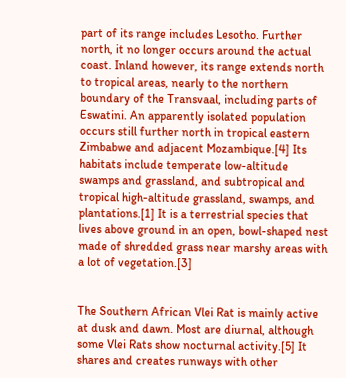part of its range includes Lesotho. Further north, it no longer occurs around the actual coast. Inland however, its range extends north to tropical areas, nearly to the northern boundary of the Transvaal, including parts of Eswatini. An apparently isolated population occurs still further north in tropical eastern Zimbabwe and adjacent Mozambique.[4] Its habitats include temperate low-altitude swamps and grassland, and subtropical and tropical high-altitude grassland, swamps, and plantations.[1] It is a terrestrial species that lives above ground in an open, bowl-shaped nest made of shredded grass near marshy areas with a lot of vegetation.[3]


The Southern African Vlei Rat is mainly active at dusk and dawn. Most are diurnal, although some Vlei Rats show nocturnal activity.[5] It shares and creates runways with other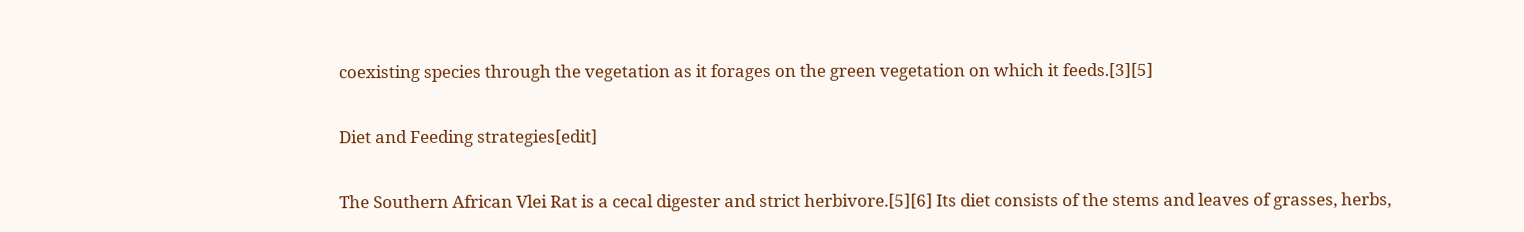coexisting species through the vegetation as it forages on the green vegetation on which it feeds.[3][5]

Diet and Feeding strategies[edit]

The Southern African Vlei Rat is a cecal digester and strict herbivore.[5][6] Its diet consists of the stems and leaves of grasses, herbs,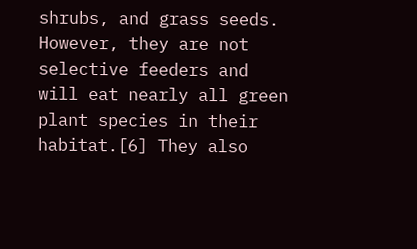shrubs, and grass seeds. However, they are not selective feeders and will eat nearly all green plant species in their habitat.[6] They also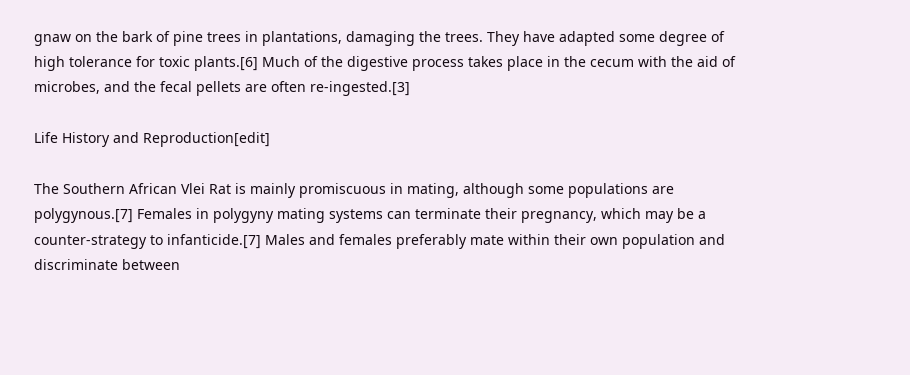gnaw on the bark of pine trees in plantations, damaging the trees. They have adapted some degree of high tolerance for toxic plants.[6] Much of the digestive process takes place in the cecum with the aid of microbes, and the fecal pellets are often re-ingested.[3]

Life History and Reproduction[edit]

The Southern African Vlei Rat is mainly promiscuous in mating, although some populations are polygynous.[7] Females in polygyny mating systems can terminate their pregnancy, which may be a counter-strategy to infanticide.[7] Males and females preferably mate within their own population and discriminate between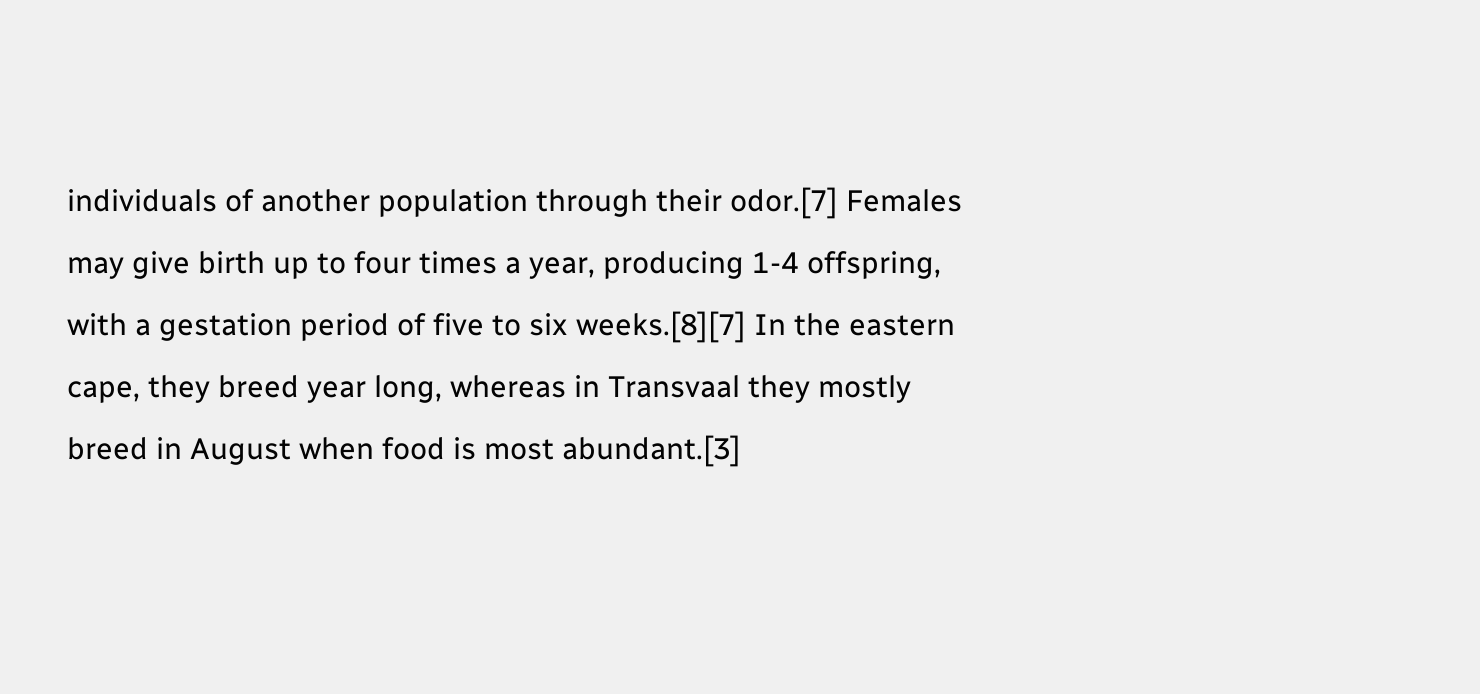individuals of another population through their odor.[7] Females may give birth up to four times a year, producing 1-4 offspring, with a gestation period of five to six weeks.[8][7] In the eastern cape, they breed year long, whereas in Transvaal they mostly breed in August when food is most abundant.[3]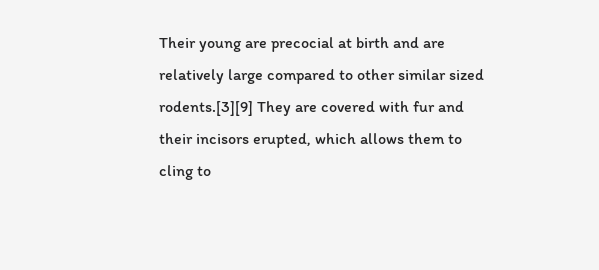Their young are precocial at birth and are relatively large compared to other similar sized rodents.[3][9] They are covered with fur and their incisors erupted, which allows them to cling to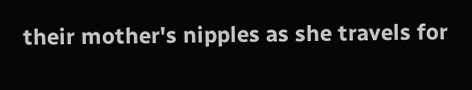their mother's nipples as she travels for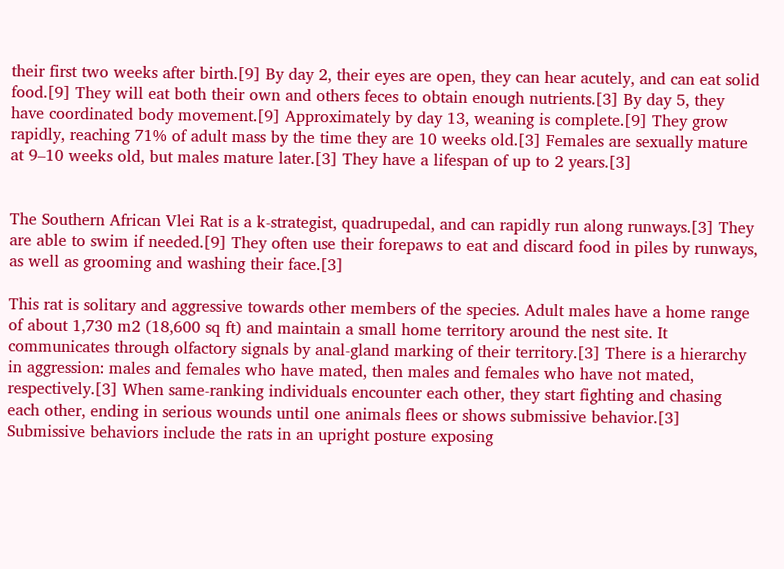their first two weeks after birth.[9] By day 2, their eyes are open, they can hear acutely, and can eat solid food.[9] They will eat both their own and others feces to obtain enough nutrients.[3] By day 5, they have coordinated body movement.[9] Approximately by day 13, weaning is complete.[9] They grow rapidly, reaching 71% of adult mass by the time they are 10 weeks old.[3] Females are sexually mature at 9–10 weeks old, but males mature later.[3] They have a lifespan of up to 2 years.[3]


The Southern African Vlei Rat is a k-strategist, quadrupedal, and can rapidly run along runways.[3] They are able to swim if needed.[9] They often use their forepaws to eat and discard food in piles by runways, as well as grooming and washing their face.[3]

This rat is solitary and aggressive towards other members of the species. Adult males have a home range of about 1,730 m2 (18,600 sq ft) and maintain a small home territory around the nest site. It communicates through olfactory signals by anal-gland marking of their territory.[3] There is a hierarchy in aggression: males and females who have mated, then males and females who have not mated, respectively.[3] When same-ranking individuals encounter each other, they start fighting and chasing each other, ending in serious wounds until one animals flees or shows submissive behavior.[3] Submissive behaviors include the rats in an upright posture exposing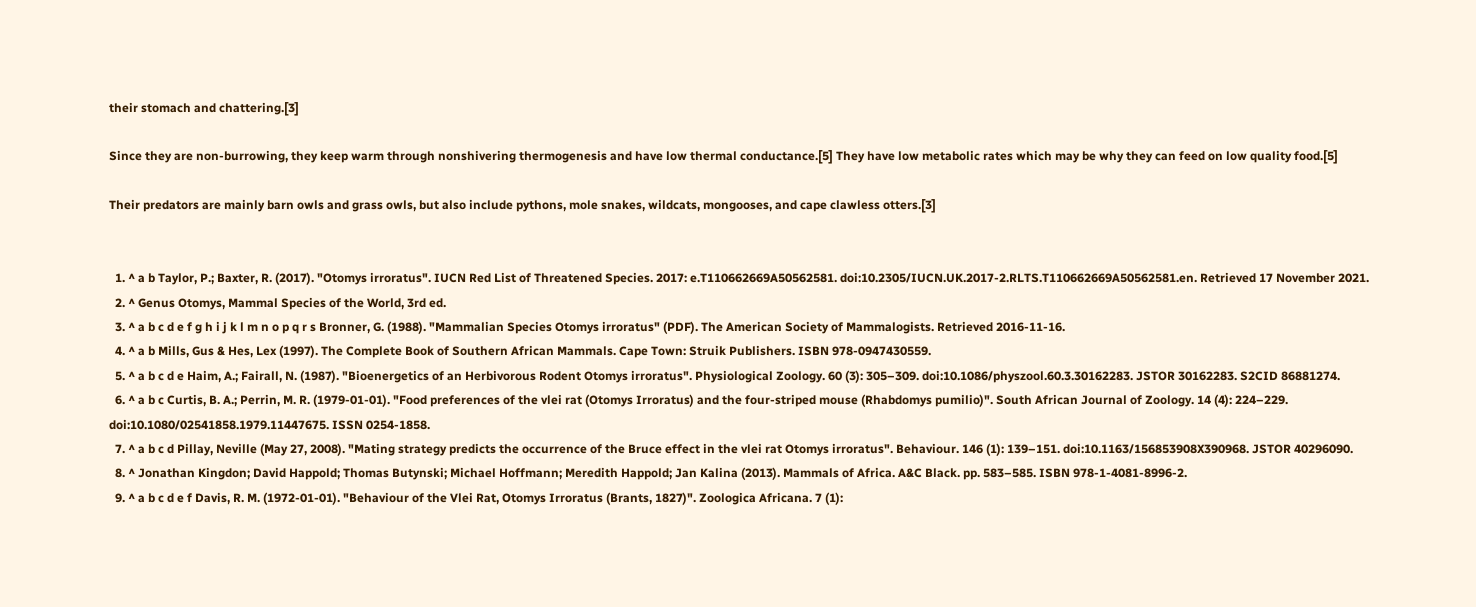their stomach and chattering.[3]

Since they are non-burrowing, they keep warm through nonshivering thermogenesis and have low thermal conductance.[5] They have low metabolic rates which may be why they can feed on low quality food.[5]

Their predators are mainly barn owls and grass owls, but also include pythons, mole snakes, wildcats, mongooses, and cape clawless otters.[3]


  1. ^ a b Taylor, P.; Baxter, R. (2017). "Otomys irroratus". IUCN Red List of Threatened Species. 2017: e.T110662669A50562581. doi:10.2305/IUCN.UK.2017-2.RLTS.T110662669A50562581.en. Retrieved 17 November 2021.
  2. ^ Genus Otomys, Mammal Species of the World, 3rd ed.
  3. ^ a b c d e f g h i j k l m n o p q r s Bronner, G. (1988). "Mammalian Species Otomys irroratus" (PDF). The American Society of Mammalogists. Retrieved 2016-11-16.
  4. ^ a b Mills, Gus & Hes, Lex (1997). The Complete Book of Southern African Mammals. Cape Town: Struik Publishers. ISBN 978-0947430559.
  5. ^ a b c d e Haim, A.; Fairall, N. (1987). "Bioenergetics of an Herbivorous Rodent Otomys irroratus". Physiological Zoology. 60 (3): 305–309. doi:10.1086/physzool.60.3.30162283. JSTOR 30162283. S2CID 86881274.
  6. ^ a b c Curtis, B. A.; Perrin, M. R. (1979-01-01). "Food preferences of the vlei rat (Otomys Irroratus) and the four-striped mouse (Rhabdomys pumilio)". South African Journal of Zoology. 14 (4): 224–229. doi:10.1080/02541858.1979.11447675. ISSN 0254-1858.
  7. ^ a b c d Pillay, Neville (May 27, 2008). "Mating strategy predicts the occurrence of the Bruce effect in the vlei rat Otomys irroratus". Behaviour. 146 (1): 139–151. doi:10.1163/156853908X390968. JSTOR 40296090.
  8. ^ Jonathan Kingdon; David Happold; Thomas Butynski; Michael Hoffmann; Meredith Happold; Jan Kalina (2013). Mammals of Africa. A&C Black. pp. 583–585. ISBN 978-1-4081-8996-2.
  9. ^ a b c d e f Davis, R. M. (1972-01-01). "Behaviour of the Vlei Rat, Otomys Irroratus (Brants, 1827)". Zoologica Africana. 7 (1):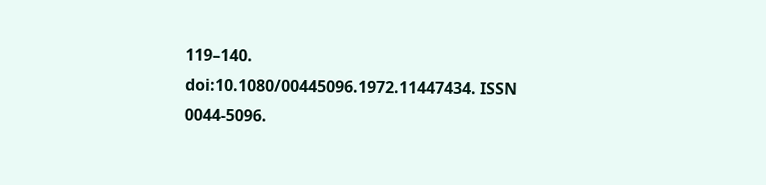119–140. doi:10.1080/00445096.1972.11447434. ISSN 0044-5096.